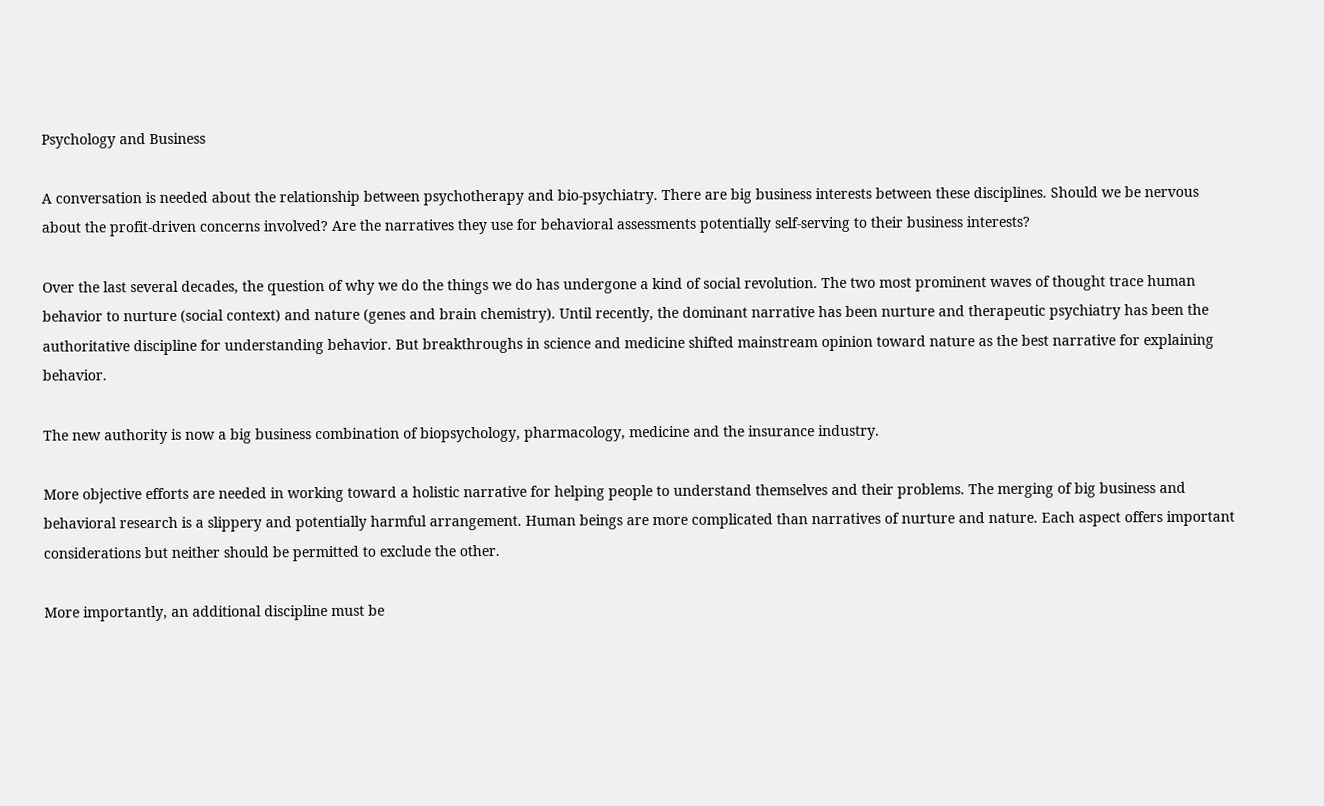Psychology and Business

A conversation is needed about the relationship between psychotherapy and bio-psychiatry. There are big business interests between these disciplines. Should we be nervous about the profit-driven concerns involved? Are the narratives they use for behavioral assessments potentially self-serving to their business interests?

Over the last several decades, the question of why we do the things we do has undergone a kind of social revolution. The two most prominent waves of thought trace human behavior to nurture (social context) and nature (genes and brain chemistry). Until recently, the dominant narrative has been nurture and therapeutic psychiatry has been the authoritative discipline for understanding behavior. But breakthroughs in science and medicine shifted mainstream opinion toward nature as the best narrative for explaining behavior.

The new authority is now a big business combination of biopsychology, pharmacology, medicine and the insurance industry.

More objective efforts are needed in working toward a holistic narrative for helping people to understand themselves and their problems. The merging of big business and behavioral research is a slippery and potentially harmful arrangement. Human beings are more complicated than narratives of nurture and nature. Each aspect offers important considerations but neither should be permitted to exclude the other.

More importantly, an additional discipline must be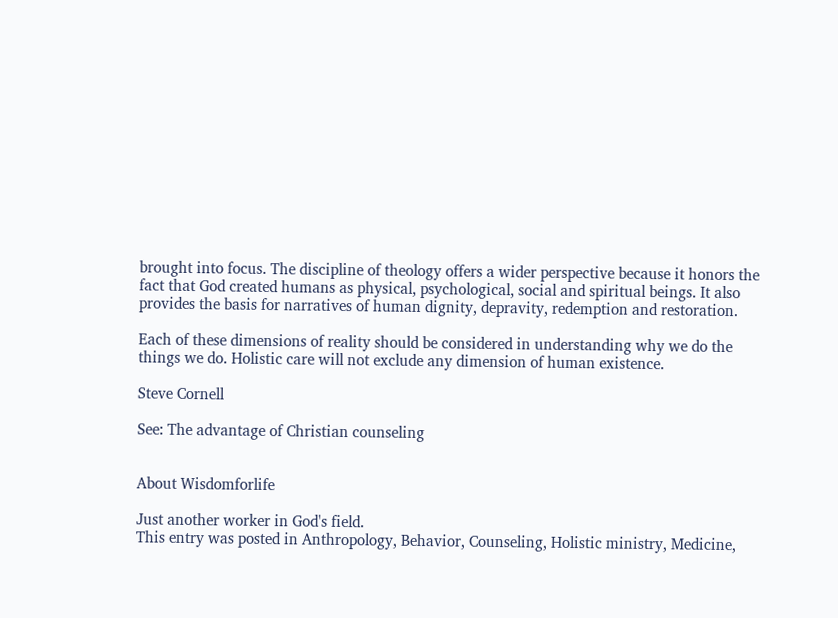brought into focus. The discipline of theology offers a wider perspective because it honors the fact that God created humans as physical, psychological, social and spiritual beings. It also provides the basis for narratives of human dignity, depravity, redemption and restoration.

Each of these dimensions of reality should be considered in understanding why we do the things we do. Holistic care will not exclude any dimension of human existence.

Steve Cornell

See: The advantage of Christian counseling


About Wisdomforlife

Just another worker in God's field.
This entry was posted in Anthropology, Behavior, Counseling, Holistic ministry, Medicine,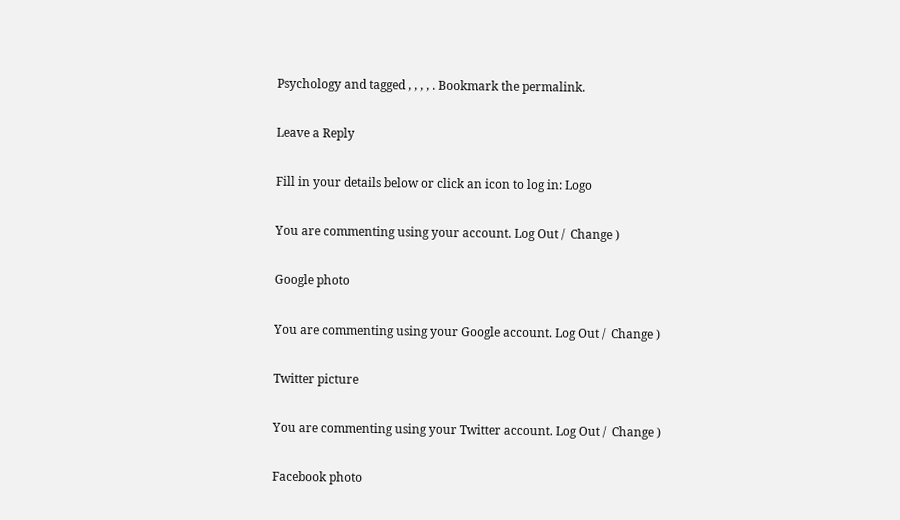Psychology and tagged , , , , . Bookmark the permalink.

Leave a Reply

Fill in your details below or click an icon to log in: Logo

You are commenting using your account. Log Out /  Change )

Google photo

You are commenting using your Google account. Log Out /  Change )

Twitter picture

You are commenting using your Twitter account. Log Out /  Change )

Facebook photo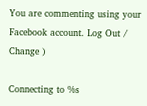You are commenting using your Facebook account. Log Out /  Change )

Connecting to %s